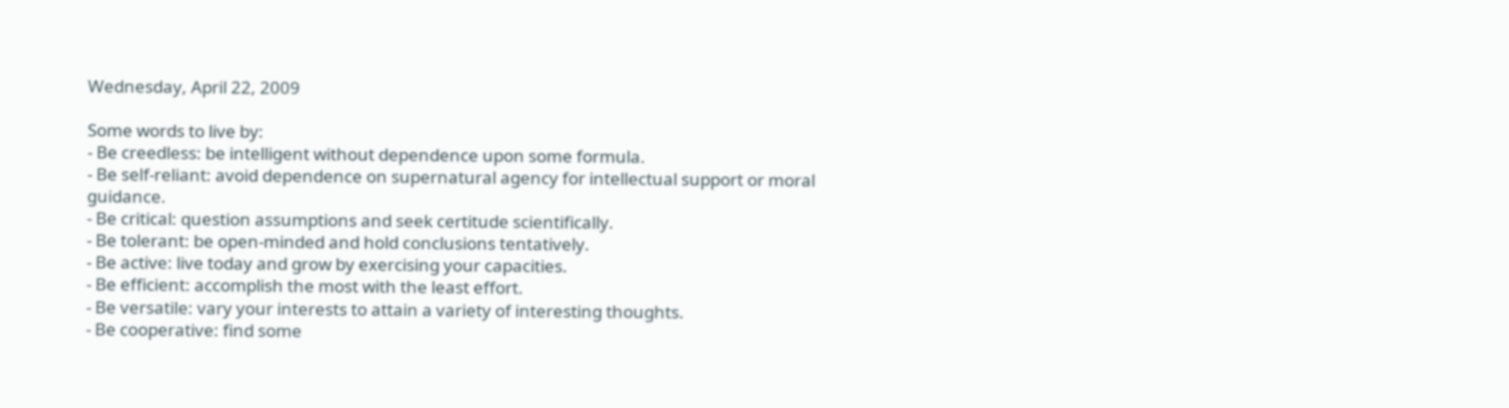Wednesday, April 22, 2009

Some words to live by:
- Be creedless: be intelligent without dependence upon some formula.
- Be self-reliant: avoid dependence on supernatural agency for intellectual support or moral guidance.
- Be critical: question assumptions and seek certitude scientifically.
- Be tolerant: be open-minded and hold conclusions tentatively.
- Be active: live today and grow by exercising your capacities.
- Be efficient: accomplish the most with the least effort.
- Be versatile: vary your interests to attain a variety of interesting thoughts.
- Be cooperative: find some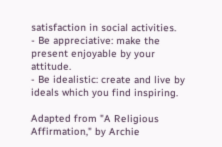satisfaction in social activities.
- Be appreciative: make the present enjoyable by your attitude.
- Be idealistic: create and live by ideals which you find inspiring.

Adapted from "A Religious Affirmation," by Archie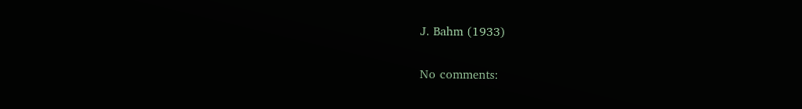J. Bahm (1933)

No comments: